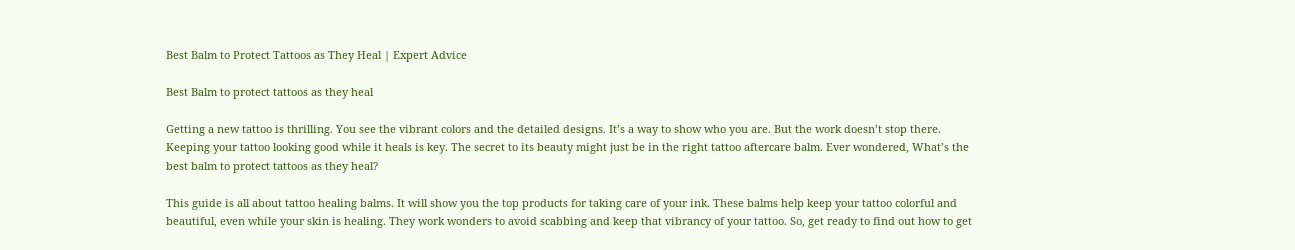Best Balm to Protect Tattoos as They Heal | Expert Advice

Best Balm to protect tattoos as they heal

Getting a new tattoo is thrilling. You see the vibrant colors and the detailed designs. It’s a way to show who you are. But the work doesn’t stop there. Keeping your tattoo looking good while it heals is key. The secret to its beauty might just be in the right tattoo aftercare balm. Ever wondered, What’s the best balm to protect tattoos as they heal?

This guide is all about tattoo healing balms. It will show you the top products for taking care of your ink. These balms help keep your tattoo colorful and beautiful, even while your skin is healing. They work wonders to avoid scabbing and keep that vibrancy of your tattoo. So, get ready to find out how to get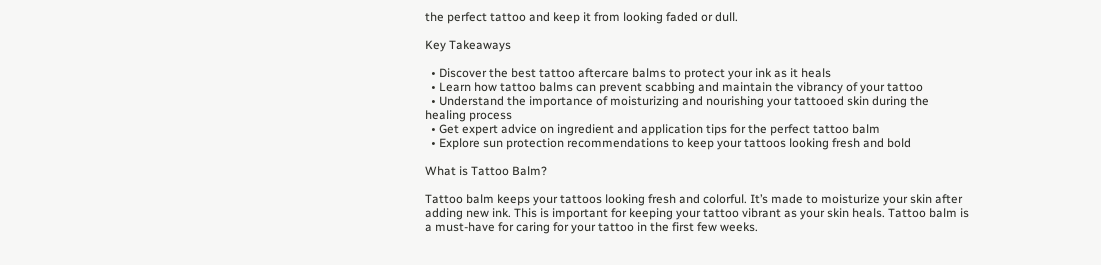the perfect tattoo and keep it from looking faded or dull.

Key Takeaways

  • Discover the best tattoo aftercare balms to protect your ink as it heals
  • Learn how tattoo balms can prevent scabbing and maintain the vibrancy of your tattoo
  • Understand the importance of moisturizing and nourishing your tattooed skin during the healing process
  • Get expert advice on ingredient and application tips for the perfect tattoo balm
  • Explore sun protection recommendations to keep your tattoos looking fresh and bold

What is Tattoo Balm?

Tattoo balm keeps your tattoos looking fresh and colorful. It’s made to moisturize your skin after adding new ink. This is important for keeping your tattoo vibrant as your skin heals. Tattoo balm is a must-have for caring for your tattoo in the first few weeks.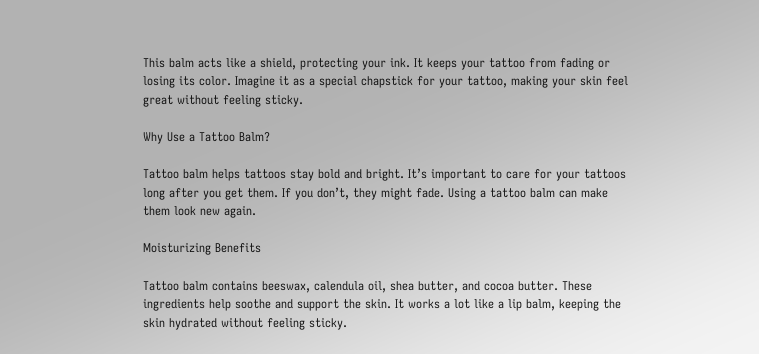This balm acts like a shield, protecting your ink. It keeps your tattoo from fading or losing its color. Imagine it as a special chapstick for your tattoo, making your skin feel great without feeling sticky.

Why Use a Tattoo Balm?

Tattoo balm helps tattoos stay bold and bright. It’s important to care for your tattoos long after you get them. If you don’t, they might fade. Using a tattoo balm can make them look new again.

Moisturizing Benefits

Tattoo balm contains beeswax, calendula oil, shea butter, and cocoa butter. These ingredients help soothe and support the skin. It works a lot like a lip balm, keeping the skin hydrated without feeling sticky.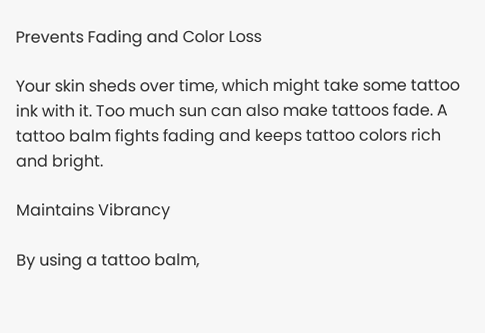Prevents Fading and Color Loss

Your skin sheds over time, which might take some tattoo ink with it. Too much sun can also make tattoos fade. A tattoo balm fights fading and keeps tattoo colors rich and bright.

Maintains Vibrancy

By using a tattoo balm,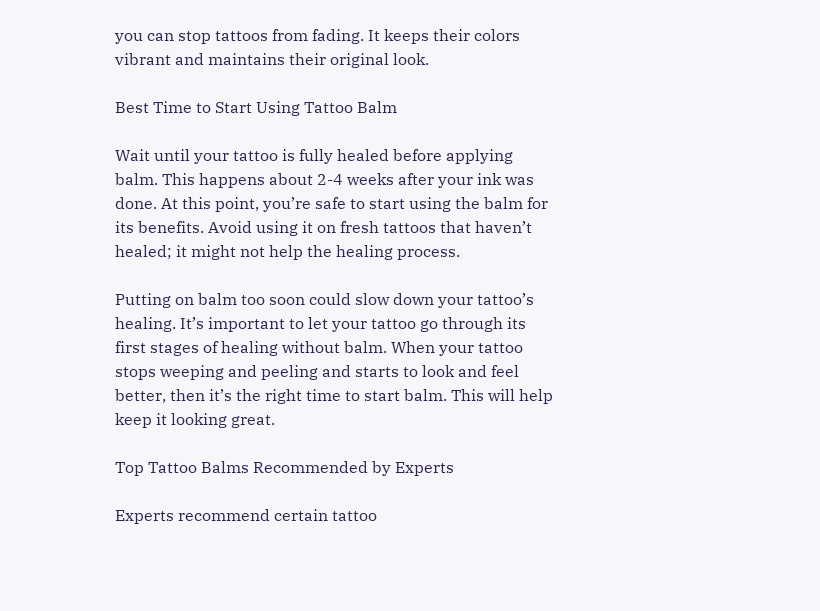you can stop tattoos from fading. It keeps their colors vibrant and maintains their original look.

Best Time to Start Using Tattoo Balm

Wait until your tattoo is fully healed before applying balm. This happens about 2-4 weeks after your ink was done. At this point, you’re safe to start using the balm for its benefits. Avoid using it on fresh tattoos that haven’t healed; it might not help the healing process.

Putting on balm too soon could slow down your tattoo’s healing. It’s important to let your tattoo go through its first stages of healing without balm. When your tattoo stops weeping and peeling and starts to look and feel better, then it’s the right time to start balm. This will help keep it looking great.

Top Tattoo Balms Recommended by Experts

Experts recommend certain tattoo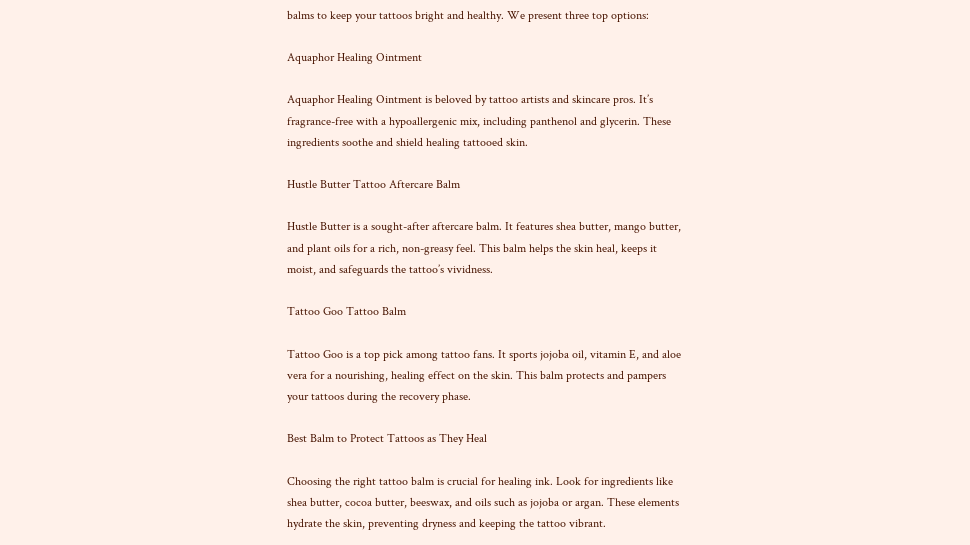balms to keep your tattoos bright and healthy. We present three top options:

Aquaphor Healing Ointment

Aquaphor Healing Ointment is beloved by tattoo artists and skincare pros. It’s fragrance-free with a hypoallergenic mix, including panthenol and glycerin. These ingredients soothe and shield healing tattooed skin.

Hustle Butter Tattoo Aftercare Balm

Hustle Butter is a sought-after aftercare balm. It features shea butter, mango butter, and plant oils for a rich, non-greasy feel. This balm helps the skin heal, keeps it moist, and safeguards the tattoo’s vividness.

Tattoo Goo Tattoo Balm

Tattoo Goo is a top pick among tattoo fans. It sports jojoba oil, vitamin E, and aloe vera for a nourishing, healing effect on the skin. This balm protects and pampers your tattoos during the recovery phase.

Best Balm to Protect Tattoos as They Heal

Choosing the right tattoo balm is crucial for healing ink. Look for ingredients like shea butter, cocoa butter, beeswax, and oils such as jojoba or argan. These elements hydrate the skin, preventing dryness and keeping the tattoo vibrant.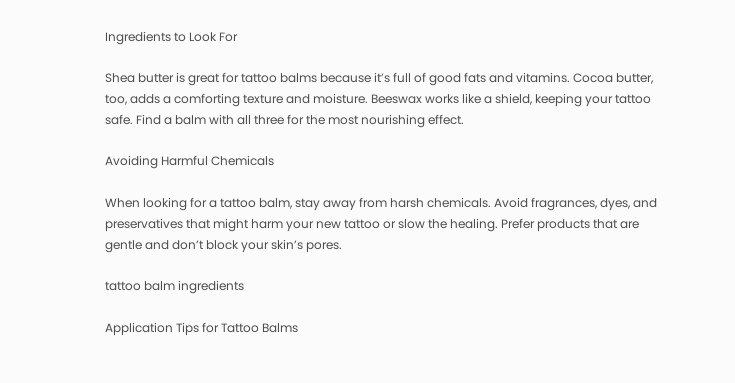Ingredients to Look For

Shea butter is great for tattoo balms because it’s full of good fats and vitamins. Cocoa butter, too, adds a comforting texture and moisture. Beeswax works like a shield, keeping your tattoo safe. Find a balm with all three for the most nourishing effect.

Avoiding Harmful Chemicals

When looking for a tattoo balm, stay away from harsh chemicals. Avoid fragrances, dyes, and preservatives that might harm your new tattoo or slow the healing. Prefer products that are gentle and don’t block your skin’s pores.

tattoo balm ingredients

Application Tips for Tattoo Balms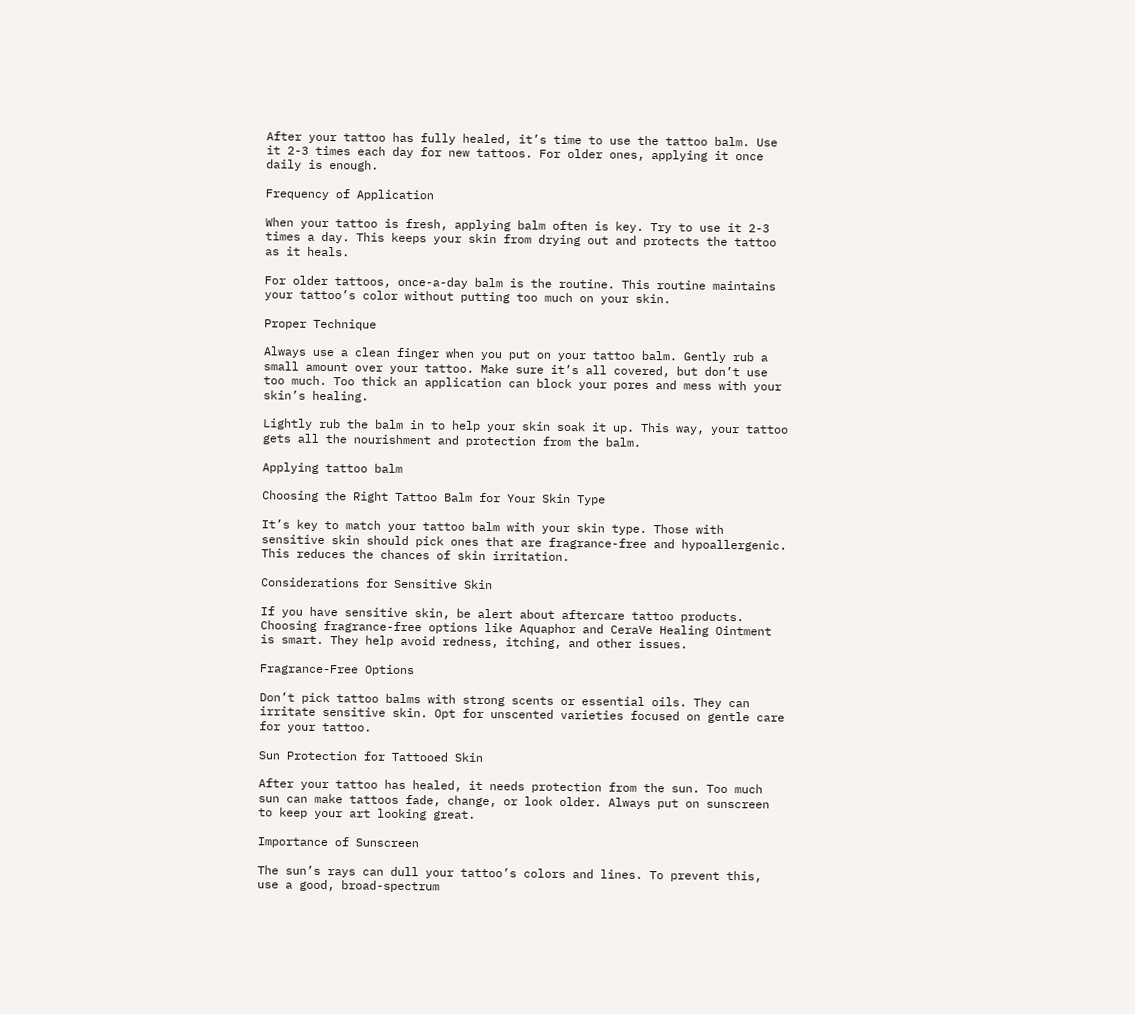After your tattoo has fully healed, it’s time to use the tattoo balm. Use it 2-3 times each day for new tattoos. For older ones, applying it once daily is enough.

Frequency of Application

When your tattoo is fresh, applying balm often is key. Try to use it 2-3 times a day. This keeps your skin from drying out and protects the tattoo as it heals.

For older tattoos, once-a-day balm is the routine. This routine maintains your tattoo’s color without putting too much on your skin.

Proper Technique

Always use a clean finger when you put on your tattoo balm. Gently rub a small amount over your tattoo. Make sure it’s all covered, but don’t use too much. Too thick an application can block your pores and mess with your skin’s healing.

Lightly rub the balm in to help your skin soak it up. This way, your tattoo gets all the nourishment and protection from the balm.

Applying tattoo balm

Choosing the Right Tattoo Balm for Your Skin Type

It’s key to match your tattoo balm with your skin type. Those with sensitive skin should pick ones that are fragrance-free and hypoallergenic. This reduces the chances of skin irritation.

Considerations for Sensitive Skin

If you have sensitive skin, be alert about aftercare tattoo products. Choosing fragrance-free options like Aquaphor and CeraVe Healing Ointment is smart. They help avoid redness, itching, and other issues.

Fragrance-Free Options

Don’t pick tattoo balms with strong scents or essential oils. They can irritate sensitive skin. Opt for unscented varieties focused on gentle care for your tattoo.

Sun Protection for Tattooed Skin

After your tattoo has healed, it needs protection from the sun. Too much sun can make tattoos fade, change, or look older. Always put on sunscreen to keep your art looking great.

Importance of Sunscreen

The sun’s rays can dull your tattoo’s colors and lines. To prevent this, use a good, broad-spectrum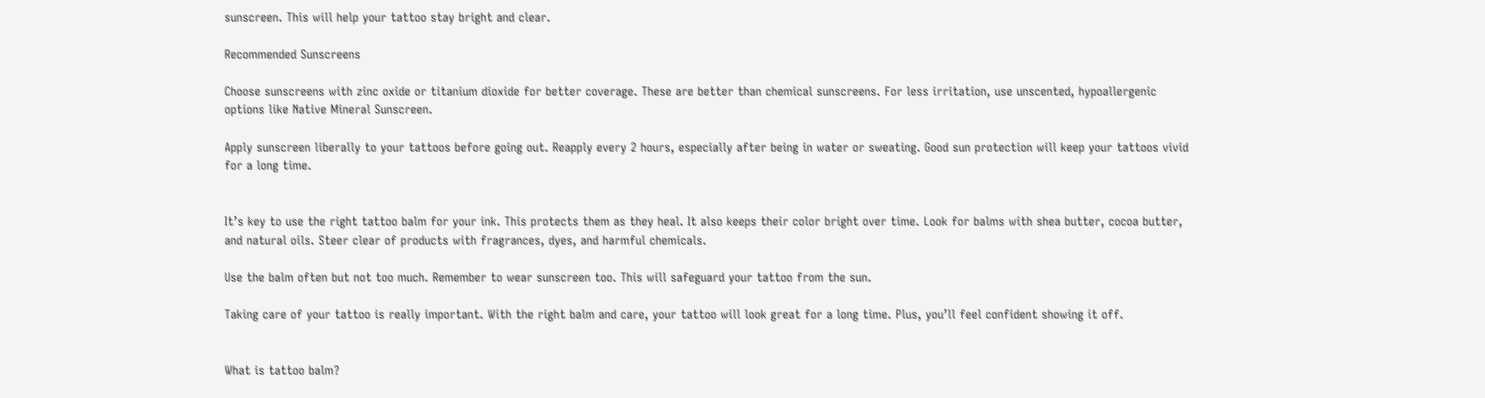sunscreen. This will help your tattoo stay bright and clear.

Recommended Sunscreens

Choose sunscreens with zinc oxide or titanium dioxide for better coverage. These are better than chemical sunscreens. For less irritation, use unscented, hypoallergenic options like Native Mineral Sunscreen.

Apply sunscreen liberally to your tattoos before going out. Reapply every 2 hours, especially after being in water or sweating. Good sun protection will keep your tattoos vivid for a long time.


It’s key to use the right tattoo balm for your ink. This protects them as they heal. It also keeps their color bright over time. Look for balms with shea butter, cocoa butter, and natural oils. Steer clear of products with fragrances, dyes, and harmful chemicals.

Use the balm often but not too much. Remember to wear sunscreen too. This will safeguard your tattoo from the sun.

Taking care of your tattoo is really important. With the right balm and care, your tattoo will look great for a long time. Plus, you’ll feel confident showing it off.


What is tattoo balm?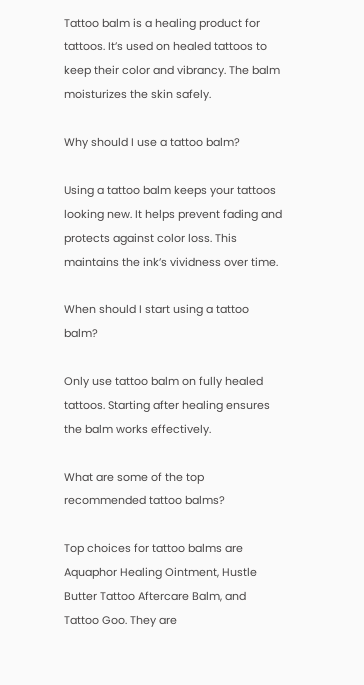Tattoo balm is a healing product for tattoos. It’s used on healed tattoos to keep their color and vibrancy. The balm moisturizes the skin safely.

Why should I use a tattoo balm?

Using a tattoo balm keeps your tattoos looking new. It helps prevent fading and protects against color loss. This maintains the ink’s vividness over time.

When should I start using a tattoo balm?

Only use tattoo balm on fully healed tattoos. Starting after healing ensures the balm works effectively.

What are some of the top recommended tattoo balms?

Top choices for tattoo balms are Aquaphor Healing Ointment, Hustle Butter Tattoo Aftercare Balm, and Tattoo Goo. They are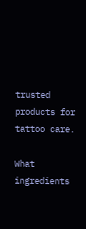trusted products for tattoo care.

What ingredients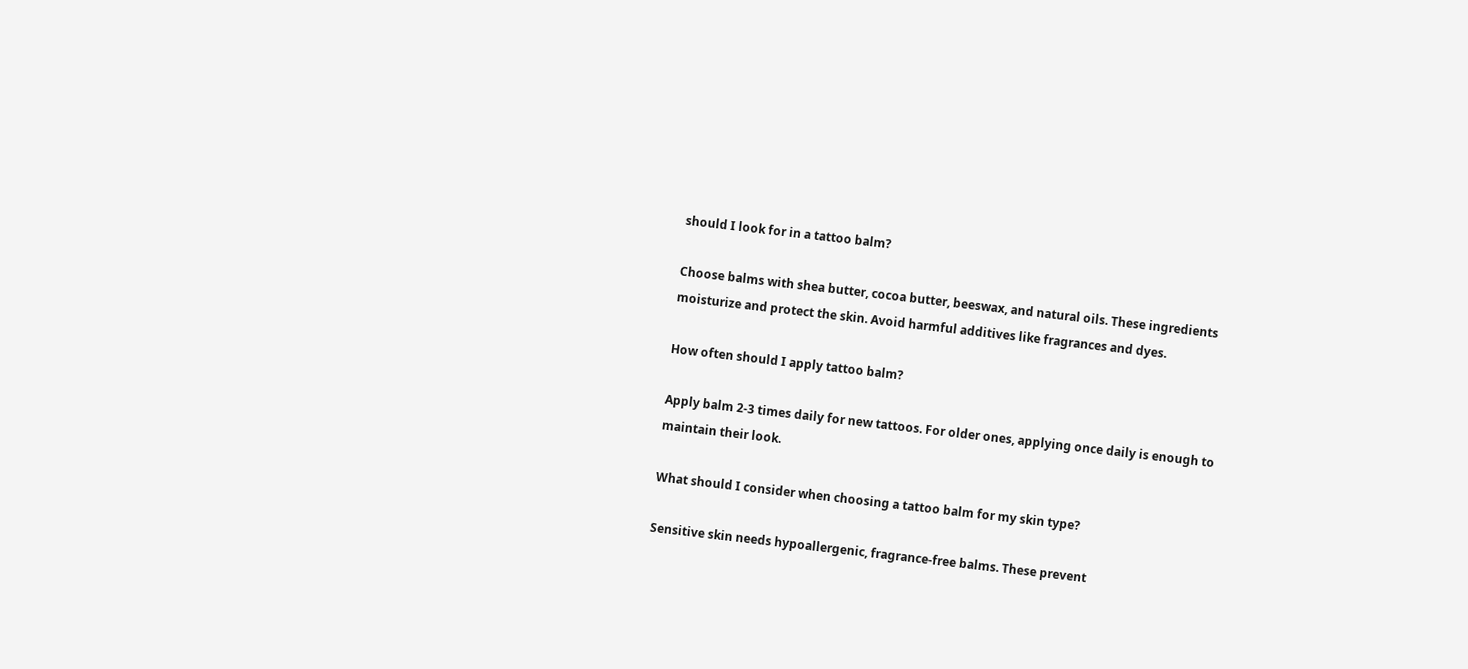should I look for in a tattoo balm?

Choose balms with shea butter, cocoa butter, beeswax, and natural oils. These ingredients moisturize and protect the skin. Avoid harmful additives like fragrances and dyes.

How often should I apply tattoo balm?

Apply balm 2-3 times daily for new tattoos. For older ones, applying once daily is enough to maintain their look.

What should I consider when choosing a tattoo balm for my skin type?

Sensitive skin needs hypoallergenic, fragrance-free balms. These prevent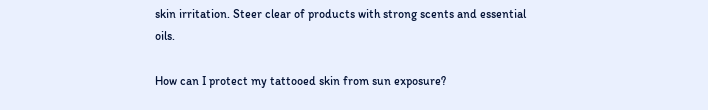skin irritation. Steer clear of products with strong scents and essential oils.

How can I protect my tattooed skin from sun exposure?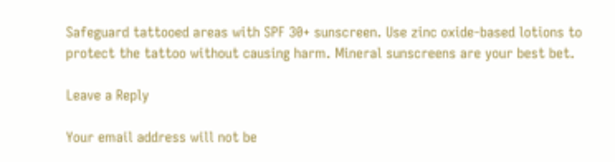Safeguard tattooed areas with SPF 30+ sunscreen. Use zinc oxide-based lotions to protect the tattoo without causing harm. Mineral sunscreens are your best bet.

Leave a Reply

Your email address will not be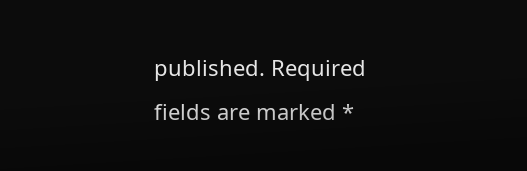published. Required fields are marked *